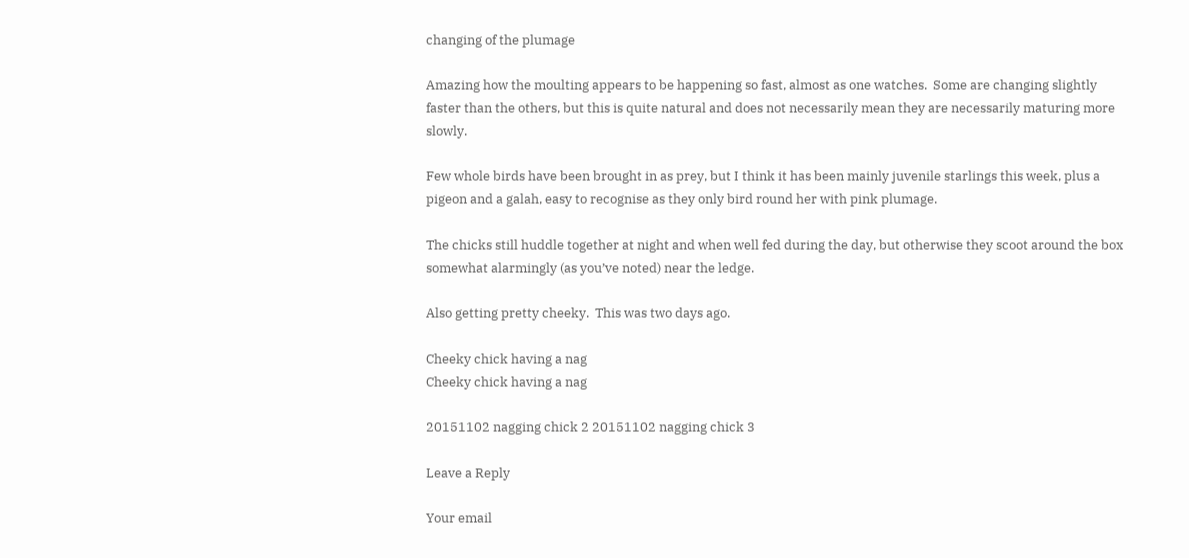changing of the plumage

Amazing how the moulting appears to be happening so fast, almost as one watches.  Some are changing slightly faster than the others, but this is quite natural and does not necessarily mean they are necessarily maturing more slowly.

Few whole birds have been brought in as prey, but I think it has been mainly juvenile starlings this week, plus a pigeon and a galah, easy to recognise as they only bird round her with pink plumage.

The chicks still huddle together at night and when well fed during the day, but otherwise they scoot around the box somewhat alarmingly (as you’ve noted) near the ledge.

Also getting pretty cheeky.  This was two days ago.

Cheeky chick having a nag
Cheeky chick having a nag

20151102 nagging chick 2 20151102 nagging chick 3

Leave a Reply

Your email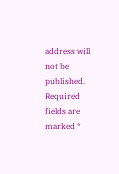address will not be published. Required fields are marked *